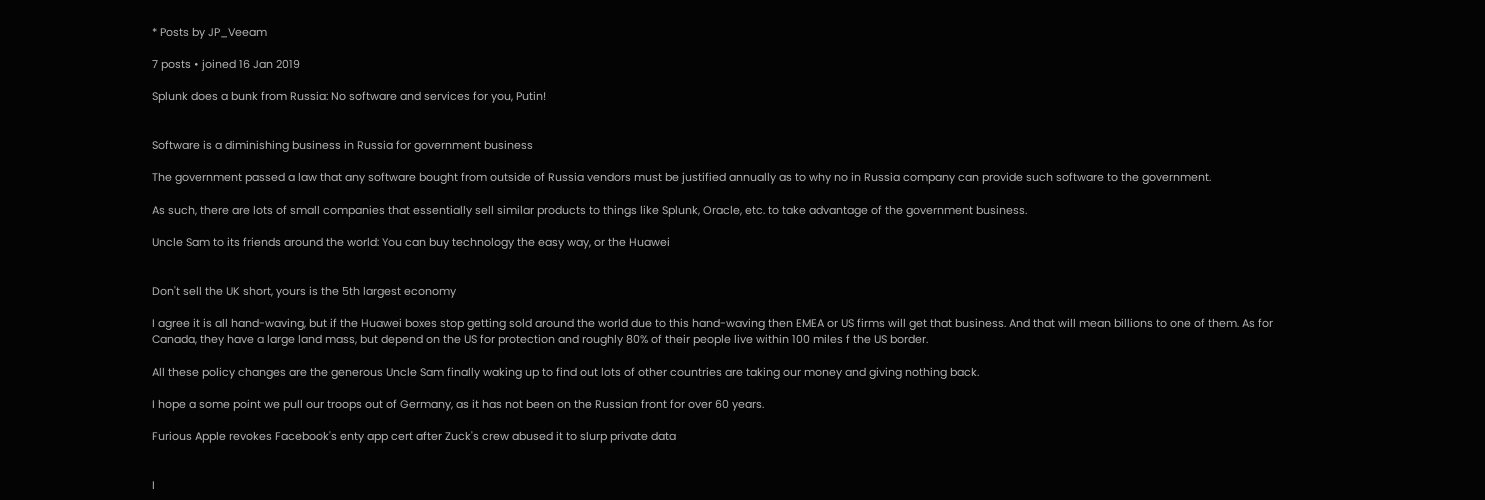* Posts by JP_Veeam

7 posts • joined 16 Jan 2019

Splunk does a bunk from Russia: No software and services for you, Putin!


Software is a diminishing business in Russia for government business

The government passed a law that any software bought from outside of Russia vendors must be justified annually as to why no in Russia company can provide such software to the government.

As such, there are lots of small companies that essentially sell similar products to things like Splunk, Oracle, etc. to take advantage of the government business.

Uncle Sam to its friends around the world: You can buy technology the easy way, or the Huawei


Don't sell the UK short, yours is the 5th largest economy

I agree it is all hand-waving, but if the Huawei boxes stop getting sold around the world due to this hand-waving then EMEA or US firms will get that business. And that will mean billions to one of them. As for Canada, they have a large land mass, but depend on the US for protection and roughly 80% of their people live within 100 miles f the US border.

All these policy changes are the generous Uncle Sam finally waking up to find out lots of other countries are taking our money and giving nothing back.

I hope a some point we pull our troops out of Germany, as it has not been on the Russian front for over 60 years.

Furious Apple revokes Facebook's enty app cert after Zuck's crew abused it to slurp private data


I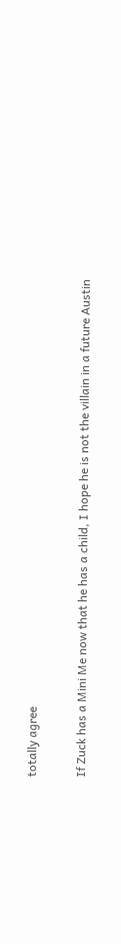totally agree

If Zuck has a Mini Me now that he has a child, I hope he is not the villain in a future Austin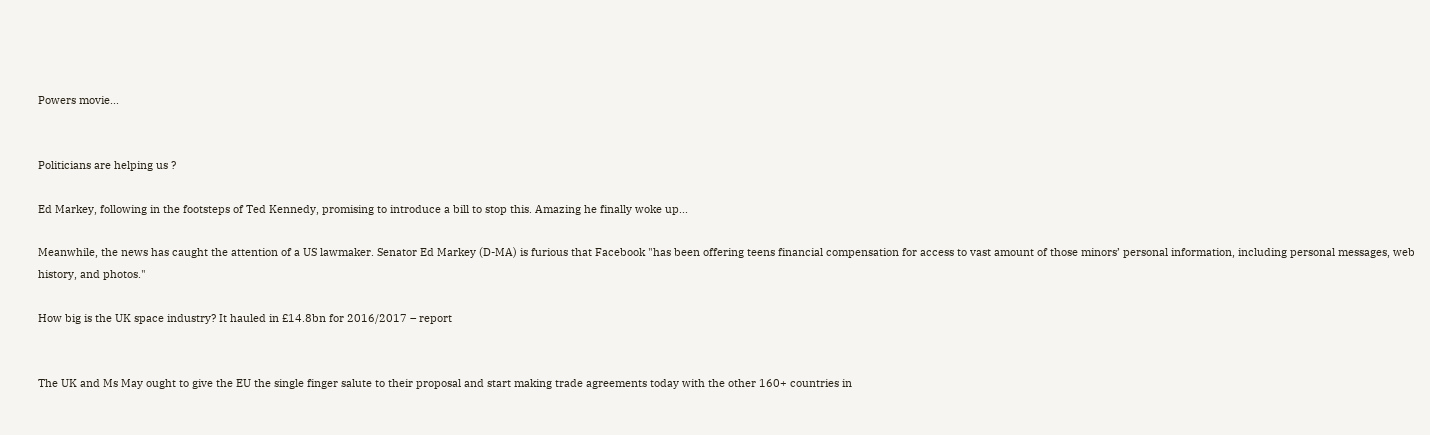Powers movie...


Politicians are helping us ?

Ed Markey, following in the footsteps of Ted Kennedy, promising to introduce a bill to stop this. Amazing he finally woke up...

Meanwhile, the news has caught the attention of a US lawmaker. Senator Ed Markey (D-MA) is furious that Facebook "has been offering teens financial compensation for access to vast amount of those minors’ personal information, including personal messages, web history, and photos."

How big is the UK space industry? It hauled in £14.8bn for 2016/2017 – report


The UK and Ms May ought to give the EU the single finger salute to their proposal and start making trade agreements today with the other 160+ countries in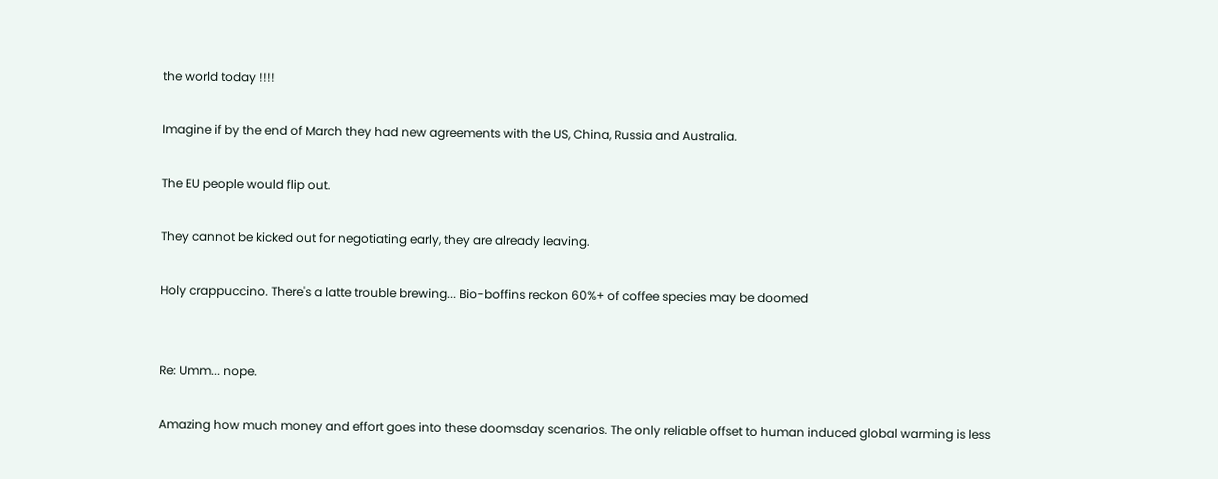the world today !!!!

Imagine if by the end of March they had new agreements with the US, China, Russia and Australia.

The EU people would flip out.

They cannot be kicked out for negotiating early, they are already leaving.

Holy crappuccino. There's a latte trouble brewing... Bio-boffins reckon 60%+ of coffee species may be doomed


Re: Umm... nope.

Amazing how much money and effort goes into these doomsday scenarios. The only reliable offset to human induced global warming is less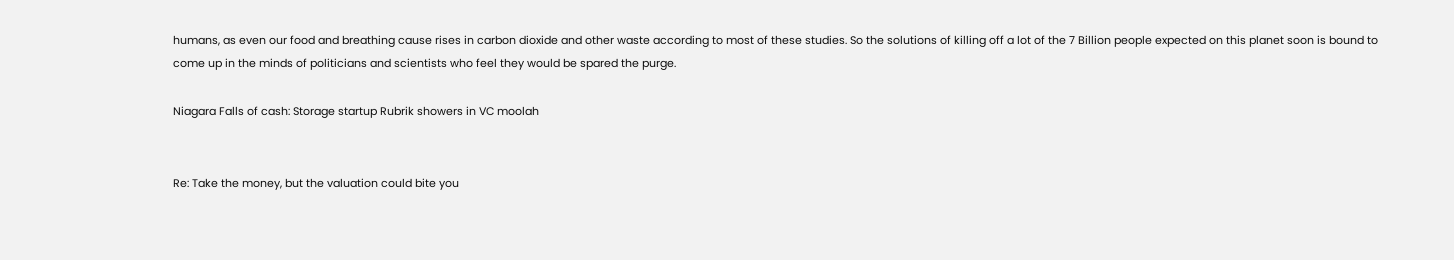humans, as even our food and breathing cause rises in carbon dioxide and other waste according to most of these studies. So the solutions of killing off a lot of the 7 Billion people expected on this planet soon is bound to come up in the minds of politicians and scientists who feel they would be spared the purge.

Niagara Falls of cash: Storage startup Rubrik showers in VC moolah


Re: Take the money, but the valuation could bite you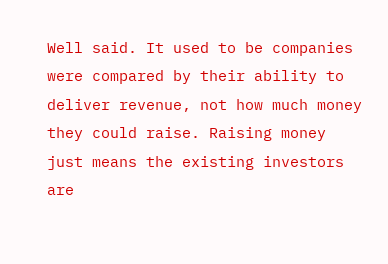Well said. It used to be companies were compared by their ability to deliver revenue, not how much money they could raise. Raising money just means the existing investors are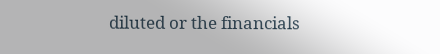diluted or the financials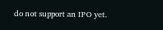do not support an IPO yet.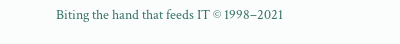Biting the hand that feeds IT © 1998–2021